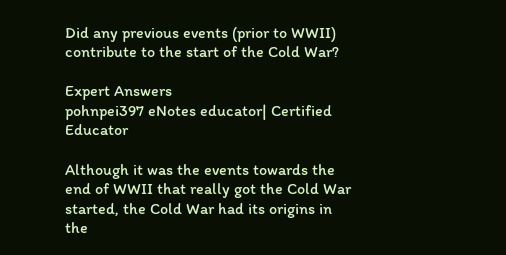Did any previous events (prior to WWII) contribute to the start of the Cold War?

Expert Answers
pohnpei397 eNotes educator| Certified Educator

Although it was the events towards the end of WWII that really got the Cold War started, the Cold War had its origins in the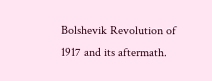Bolshevik Revolution of 1917 and its aftermath.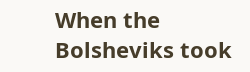When the Bolsheviks took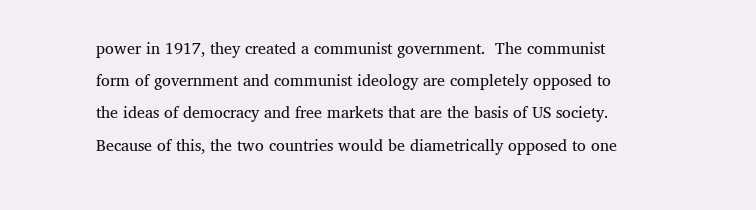power in 1917, they created a communist government.  The communist form of government and communist ideology are completely opposed to the ideas of democracy and free markets that are the basis of US society.  Because of this, the two countries would be diametrically opposed to one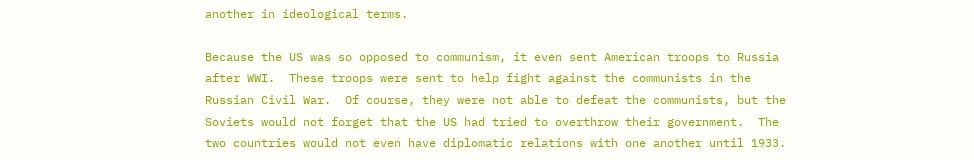another in ideological terms.

Because the US was so opposed to communism, it even sent American troops to Russia after WWI.  These troops were sent to help fight against the communists in the Russian Civil War.  Of course, they were not able to defeat the communists, but the Soviets would not forget that the US had tried to overthrow their government.  The two countries would not even have diplomatic relations with one another until 1933.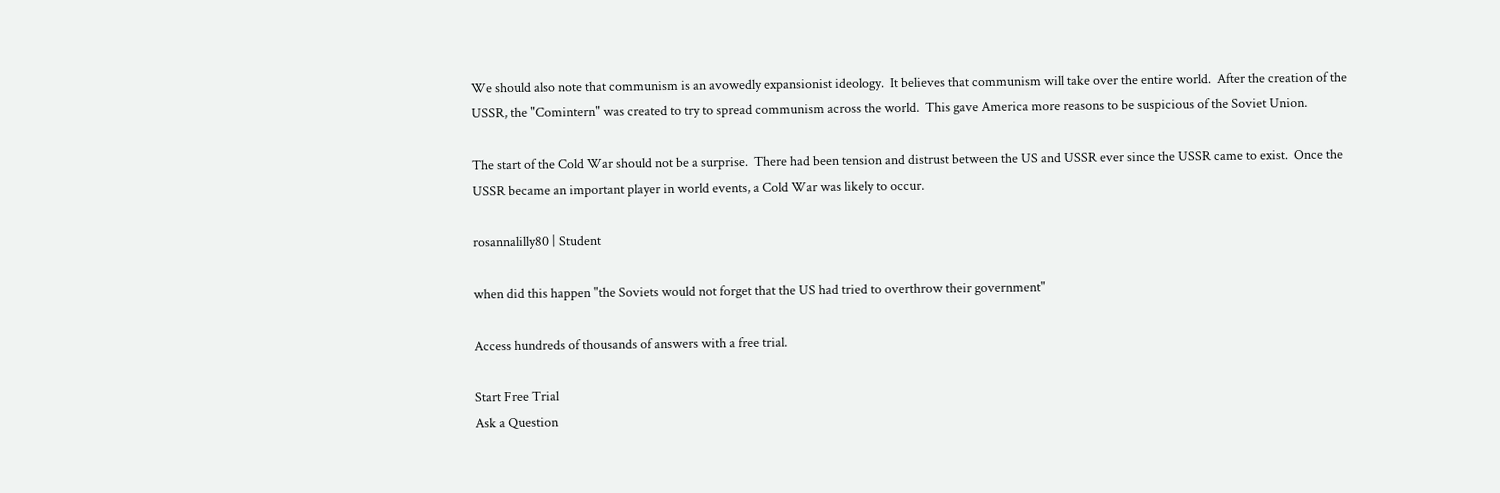We should also note that communism is an avowedly expansionist ideology.  It believes that communism will take over the entire world.  After the creation of the USSR, the "Comintern" was created to try to spread communism across the world.  This gave America more reasons to be suspicious of the Soviet Union.

The start of the Cold War should not be a surprise.  There had been tension and distrust between the US and USSR ever since the USSR came to exist.  Once the USSR became an important player in world events, a Cold War was likely to occur.

rosannalilly80 | Student

when did this happen "the Soviets would not forget that the US had tried to overthrow their government"

Access hundreds of thousands of answers with a free trial.

Start Free Trial
Ask a Question